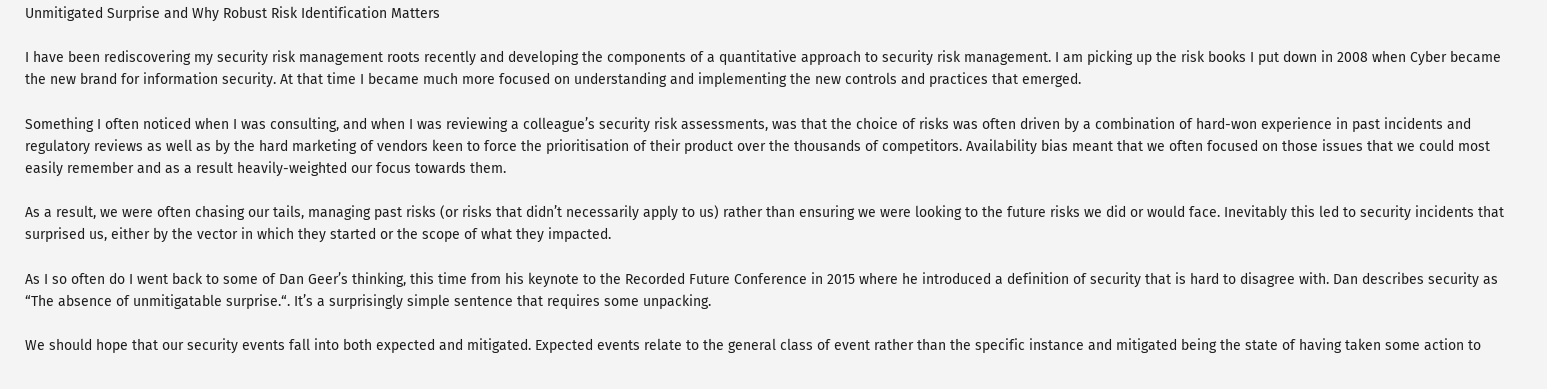Unmitigated Surprise and Why Robust Risk Identification Matters

I have been rediscovering my security risk management roots recently and developing the components of a quantitative approach to security risk management. I am picking up the risk books I put down in 2008 when Cyber became the new brand for information security. At that time I became much more focused on understanding and implementing the new controls and practices that emerged.

Something I often noticed when I was consulting, and when I was reviewing a colleague’s security risk assessments, was that the choice of risks was often driven by a combination of hard-won experience in past incidents and regulatory reviews as well as by the hard marketing of vendors keen to force the prioritisation of their product over the thousands of competitors. Availability bias meant that we often focused on those issues that we could most easily remember and as a result heavily-weighted our focus towards them.

As a result, we were often chasing our tails, managing past risks (or risks that didn’t necessarily apply to us) rather than ensuring we were looking to the future risks we did or would face. Inevitably this led to security incidents that surprised us, either by the vector in which they started or the scope of what they impacted.

As I so often do I went back to some of Dan Geer’s thinking, this time from his keynote to the Recorded Future Conference in 2015 where he introduced a definition of security that is hard to disagree with. Dan describes security as “The absence of unmitigatable surprise.“. It’s a surprisingly simple sentence that requires some unpacking.

We should hope that our security events fall into both expected and mitigated. Expected events relate to the general class of event rather than the specific instance and mitigated being the state of having taken some action to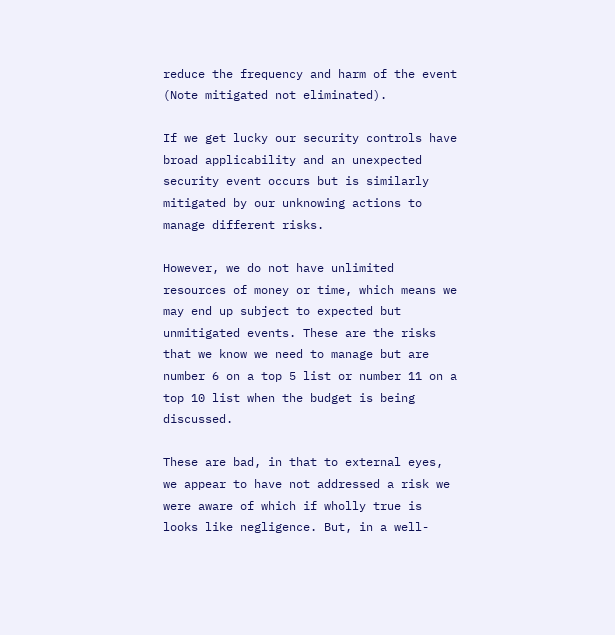reduce the frequency and harm of the event (Note mitigated not eliminated).

If we get lucky our security controls have broad applicability and an unexpected security event occurs but is similarly mitigated by our unknowing actions to manage different risks.

However, we do not have unlimited resources of money or time, which means we may end up subject to expected but unmitigated events. These are the risks that we know we need to manage but are number 6 on a top 5 list or number 11 on a top 10 list when the budget is being discussed.

These are bad, in that to external eyes, we appear to have not addressed a risk we were aware of which if wholly true is looks like negligence. But, in a well-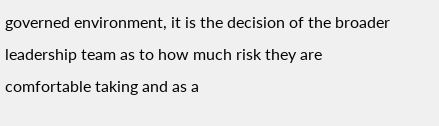governed environment, it is the decision of the broader leadership team as to how much risk they are comfortable taking and as a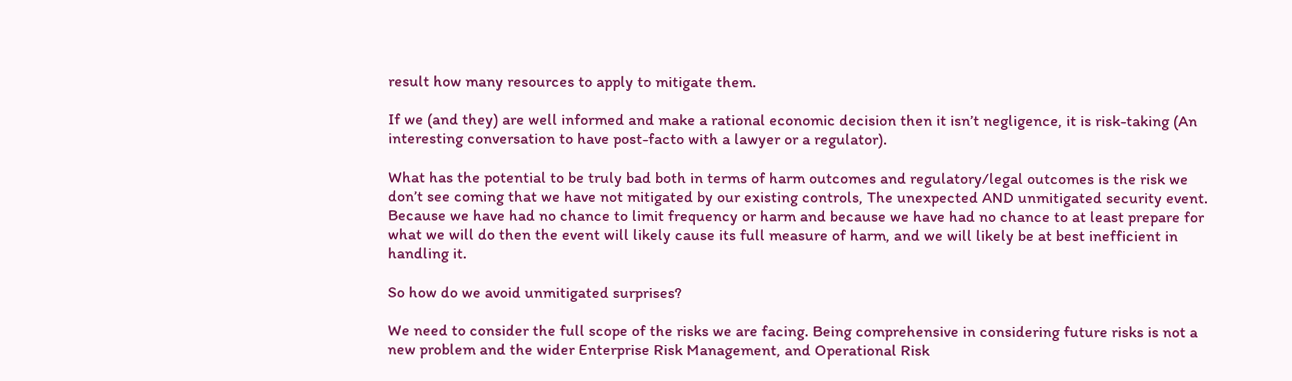result how many resources to apply to mitigate them.

If we (and they) are well informed and make a rational economic decision then it isn’t negligence, it is risk-taking (An interesting conversation to have post-facto with a lawyer or a regulator).

What has the potential to be truly bad both in terms of harm outcomes and regulatory/legal outcomes is the risk we don’t see coming that we have not mitigated by our existing controls, The unexpected AND unmitigated security event. Because we have had no chance to limit frequency or harm and because we have had no chance to at least prepare for what we will do then the event will likely cause its full measure of harm, and we will likely be at best inefficient in handling it.

So how do we avoid unmitigated surprises?

We need to consider the full scope of the risks we are facing. Being comprehensive in considering future risks is not a new problem and the wider Enterprise Risk Management, and Operational Risk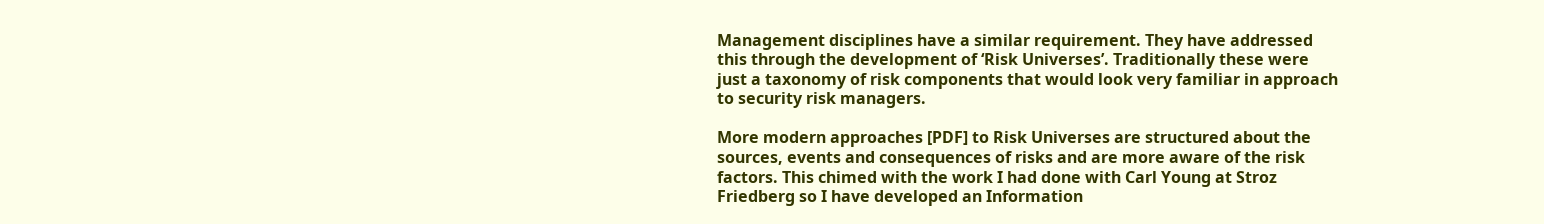Management disciplines have a similar requirement. They have addressed this through the development of ‘Risk Universes’. Traditionally these were just a taxonomy of risk components that would look very familiar in approach to security risk managers.

More modern approaches [PDF] to Risk Universes are structured about the sources, events and consequences of risks and are more aware of the risk factors. This chimed with the work I had done with Carl Young at Stroz Friedberg so I have developed an Information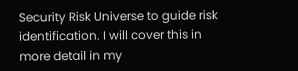Security Risk Universe to guide risk identification. I will cover this in more detail in my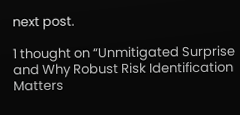next post.

1 thought on “Unmitigated Surprise and Why Robust Risk Identification Matters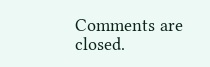Comments are closed.